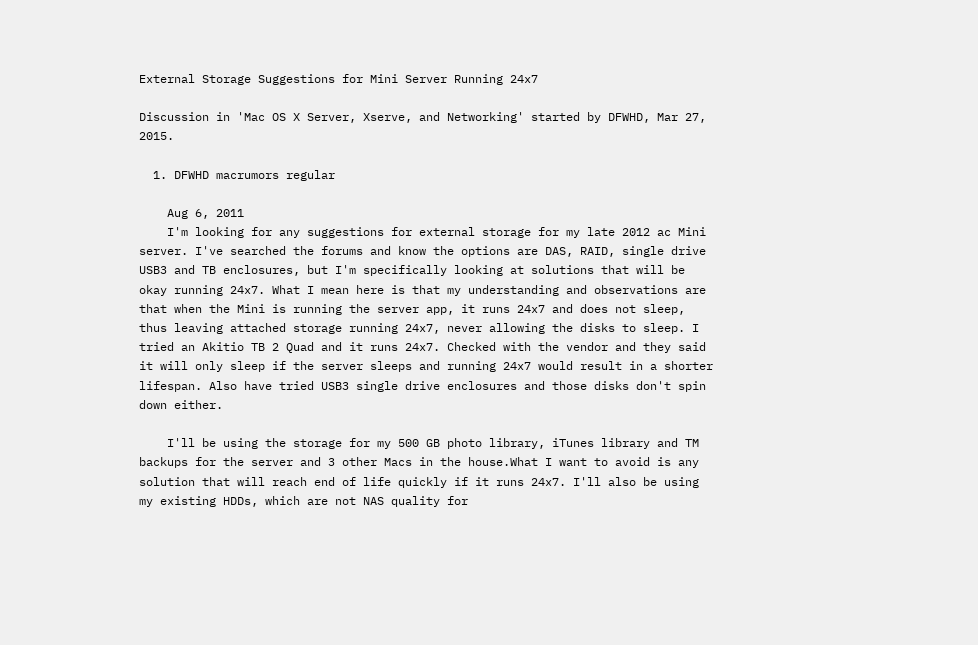External Storage Suggestions for Mini Server Running 24x7

Discussion in 'Mac OS X Server, Xserve, and Networking' started by DFWHD, Mar 27, 2015.

  1. DFWHD macrumors regular

    Aug 6, 2011
    I'm looking for any suggestions for external storage for my late 2012 ac Mini server. I've searched the forums and know the options are DAS, RAID, single drive USB3 and TB enclosures, but I'm specifically looking at solutions that will be okay running 24x7. What I mean here is that my understanding and observations are that when the Mini is running the server app, it runs 24x7 and does not sleep, thus leaving attached storage running 24x7, never allowing the disks to sleep. I tried an Akitio TB 2 Quad and it runs 24x7. Checked with the vendor and they said it will only sleep if the server sleeps and running 24x7 would result in a shorter lifespan. Also have tried USB3 single drive enclosures and those disks don't spin down either.

    I'll be using the storage for my 500 GB photo library, iTunes library and TM backups for the server and 3 other Macs in the house.What I want to avoid is any solution that will reach end of life quickly if it runs 24x7. I'll also be using my existing HDDs, which are not NAS quality for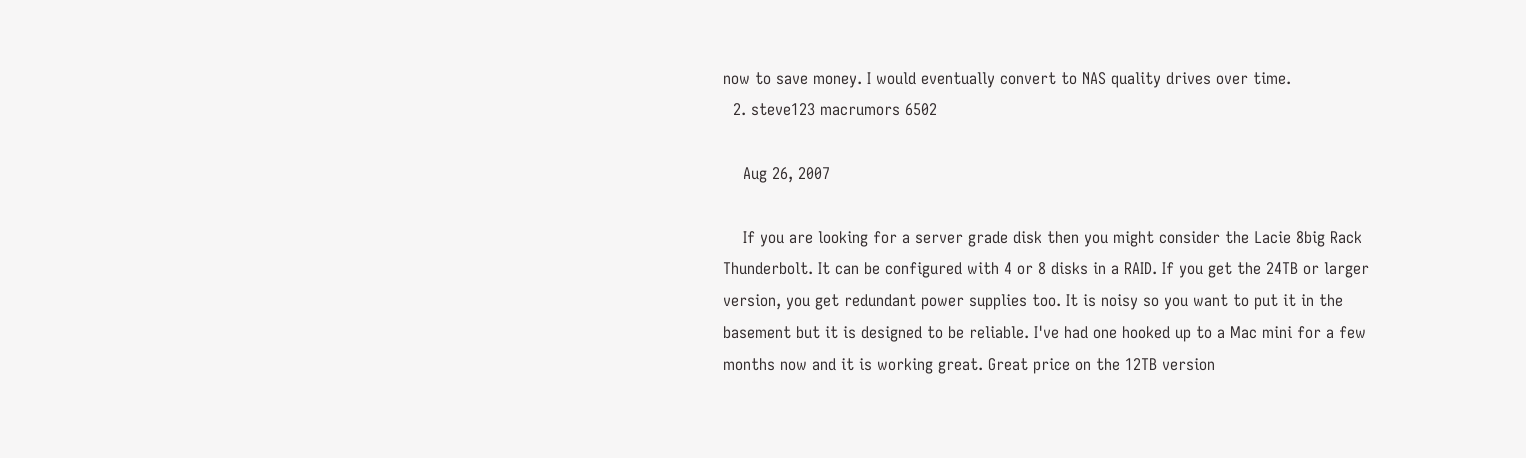now to save money. I would eventually convert to NAS quality drives over time.
  2. steve123 macrumors 6502

    Aug 26, 2007

    If you are looking for a server grade disk then you might consider the Lacie 8big Rack Thunderbolt. It can be configured with 4 or 8 disks in a RAID. If you get the 24TB or larger version, you get redundant power supplies too. It is noisy so you want to put it in the basement but it is designed to be reliable. I've had one hooked up to a Mac mini for a few months now and it is working great. Great price on the 12TB version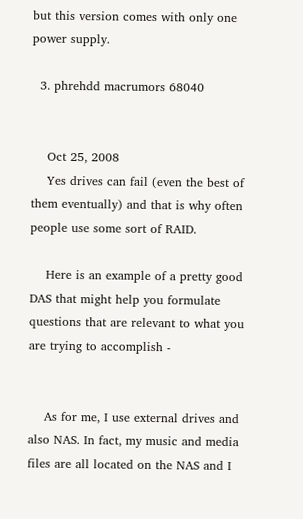but this version comes with only one power supply.

  3. phrehdd macrumors 68040


    Oct 25, 2008
    Yes drives can fail (even the best of them eventually) and that is why often people use some sort of RAID.

    Here is an example of a pretty good DAS that might help you formulate questions that are relevant to what you are trying to accomplish -


    As for me, I use external drives and also NAS. In fact, my music and media files are all located on the NAS and I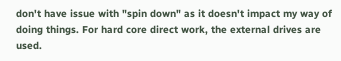don't have issue with "spin down" as it doesn't impact my way of doing things. For hard core direct work, the external drives are used.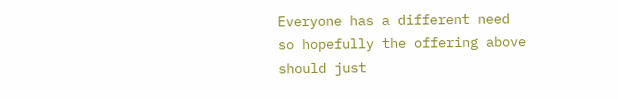Everyone has a different need so hopefully the offering above should just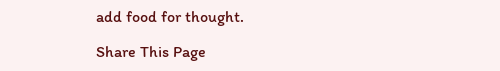add food for thought.

Share This Page